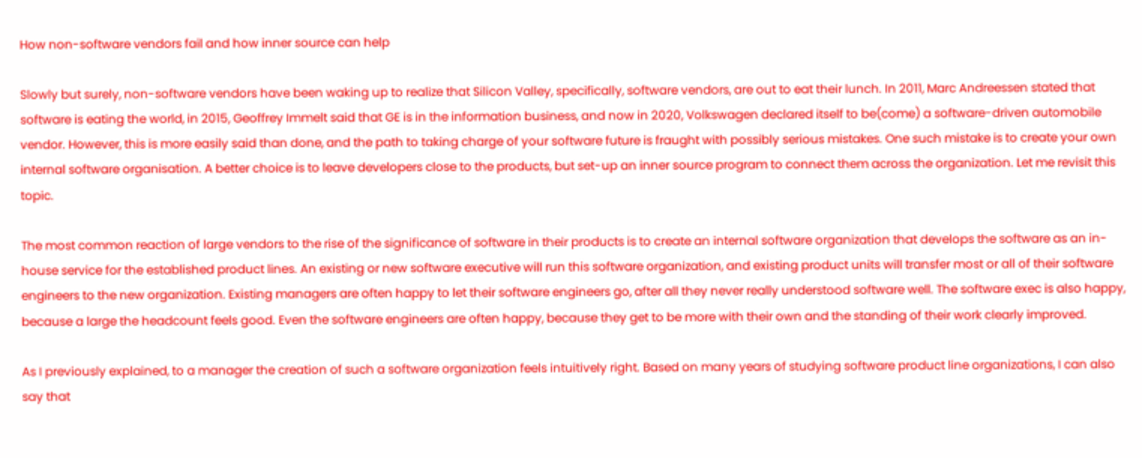How non-software vendors fail and how inner source can help

Slowly but surely, non-software vendors have been waking up to realize that Silicon Valley, specifically, software vendors, are out to eat their lunch. In 2011, Marc Andreessen stated that software is eating the world, in 2015, Geoffrey Immelt said that GE is in the information business, and now in 2020, Volkswagen declared itself to be(come) a software-driven automobile vendor. However, this is more easily said than done, and the path to taking charge of your software future is fraught with possibly serious mistakes. One such mistake is to create your own internal software organisation. A better choice is to leave developers close to the products, but set-up an inner source program to connect them across the organization. Let me revisit this topic.

The most common reaction of large vendors to the rise of the significance of software in their products is to create an internal software organization that develops the software as an in-house service for the established product lines. An existing or new software executive will run this software organization, and existing product units will transfer most or all of their software engineers to the new organization. Existing managers are often happy to let their software engineers go, after all they never really understood software well. The software exec is also happy, because a large the headcount feels good. Even the software engineers are often happy, because they get to be more with their own and the standing of their work clearly improved.

As I previously explained, to a manager the creation of such a software organization feels intuitively right. Based on many years of studying software product line organizations, I can also say that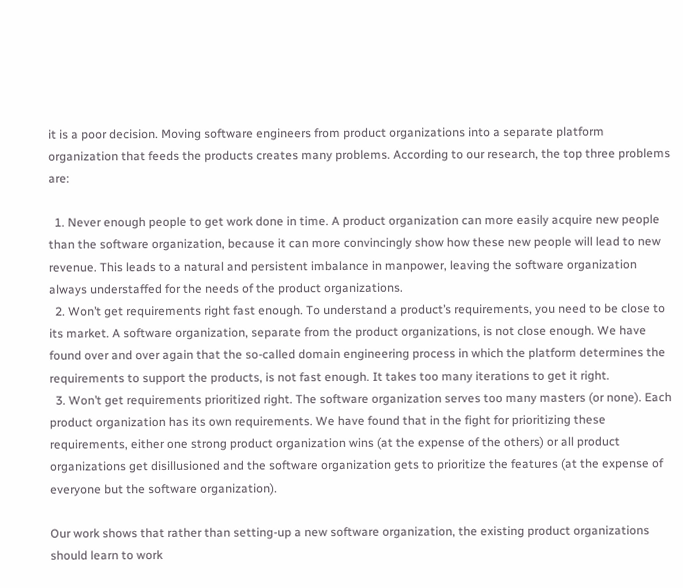it is a poor decision. Moving software engineers from product organizations into a separate platform organization that feeds the products creates many problems. According to our research, the top three problems are:

  1. Never enough people to get work done in time. A product organization can more easily acquire new people than the software organization, because it can more convincingly show how these new people will lead to new revenue. This leads to a natural and persistent imbalance in manpower, leaving the software organization always understaffed for the needs of the product organizations.
  2. Won’t get requirements right fast enough. To understand a product’s requirements, you need to be close to its market. A software organization, separate from the product organizations, is not close enough. We have found over and over again that the so-called domain engineering process in which the platform determines the requirements to support the products, is not fast enough. It takes too many iterations to get it right.
  3. Won’t get requirements prioritized right. The software organization serves too many masters (or none). Each product organization has its own requirements. We have found that in the fight for prioritizing these requirements, either one strong product organization wins (at the expense of the others) or all product organizations get disillusioned and the software organization gets to prioritize the features (at the expense of everyone but the software organization).

Our work shows that rather than setting-up a new software organization, the existing product organizations should learn to work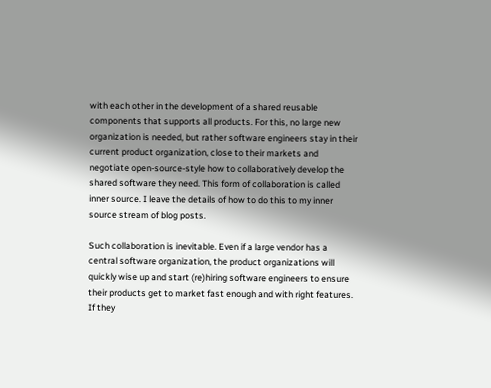with each other in the development of a shared reusable components that supports all products. For this, no large new organization is needed, but rather software engineers stay in their current product organization, close to their markets and negotiate open-source-style how to collaboratively develop the shared software they need. This form of collaboration is called inner source. I leave the details of how to do this to my inner source stream of blog posts.

Such collaboration is inevitable. Even if a large vendor has a central software organization, the product organizations will quickly wise up and start (re)hiring software engineers to ensure their products get to market fast enough and with right features. If they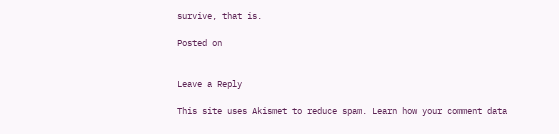survive, that is.

Posted on


Leave a Reply

This site uses Akismet to reduce spam. Learn how your comment data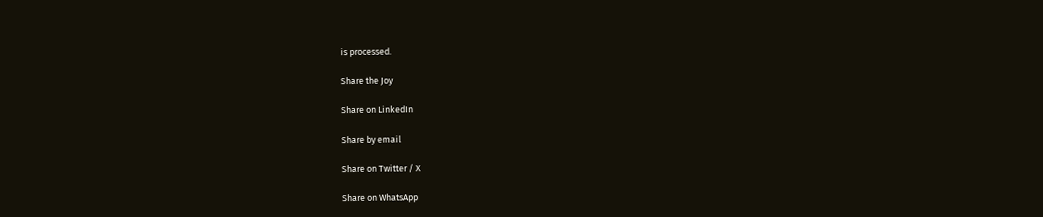is processed.

Share the Joy

Share on LinkedIn

Share by email

Share on Twitter / X

Share on WhatsApp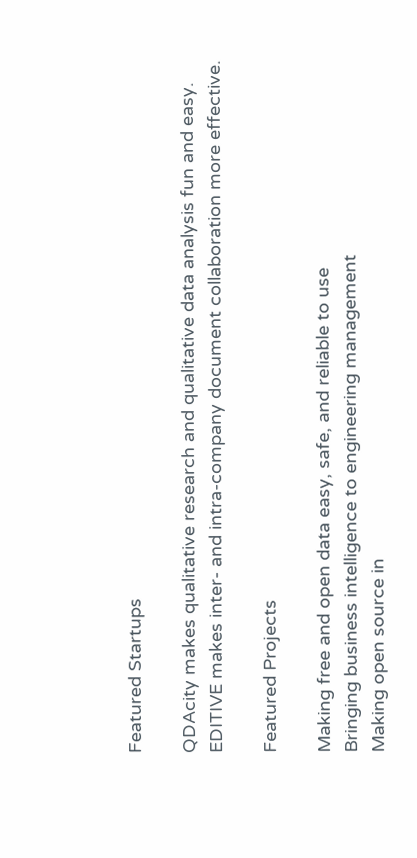Featured Startups

QDAcity makes qualitative research and qualitative data analysis fun and easy.
EDITIVE makes inter- and intra-company document collaboration more effective.

Featured Projects

Making free and open data easy, safe, and reliable to use
Bringing business intelligence to engineering management
Making open source in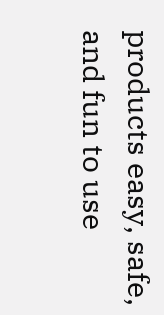products easy, safe, and fun to use